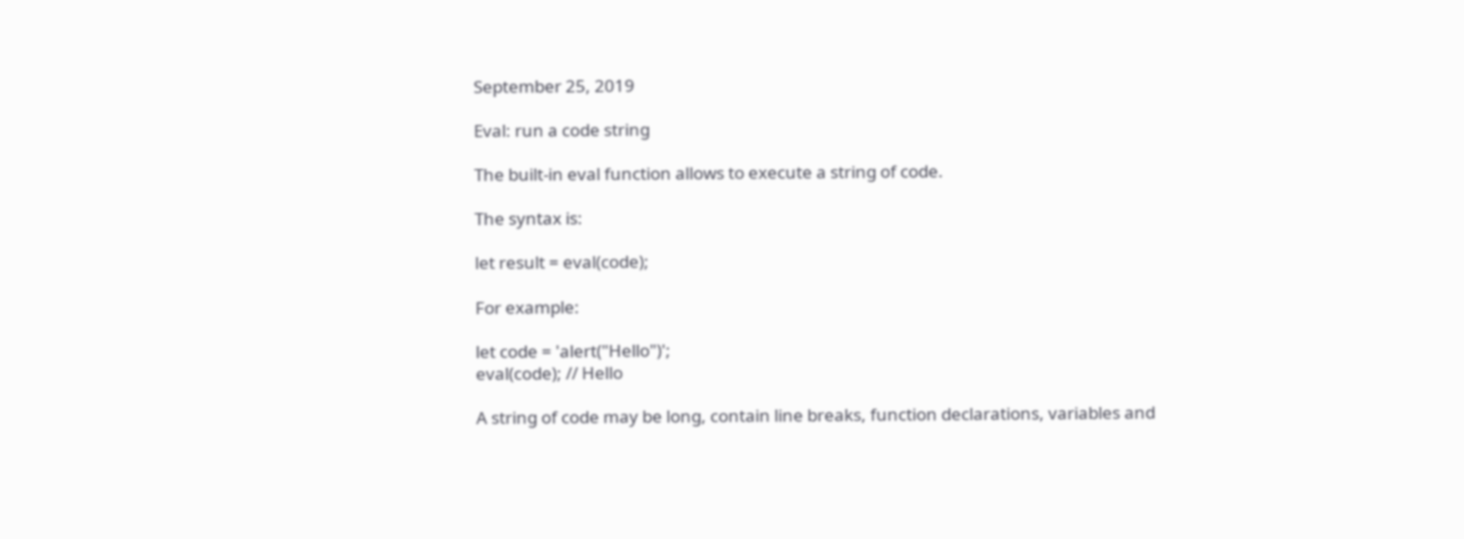September 25, 2019

Eval: run a code string

The built-in eval function allows to execute a string of code.

The syntax is:

let result = eval(code);

For example:

let code = 'alert("Hello")';
eval(code); // Hello

A string of code may be long, contain line breaks, function declarations, variables and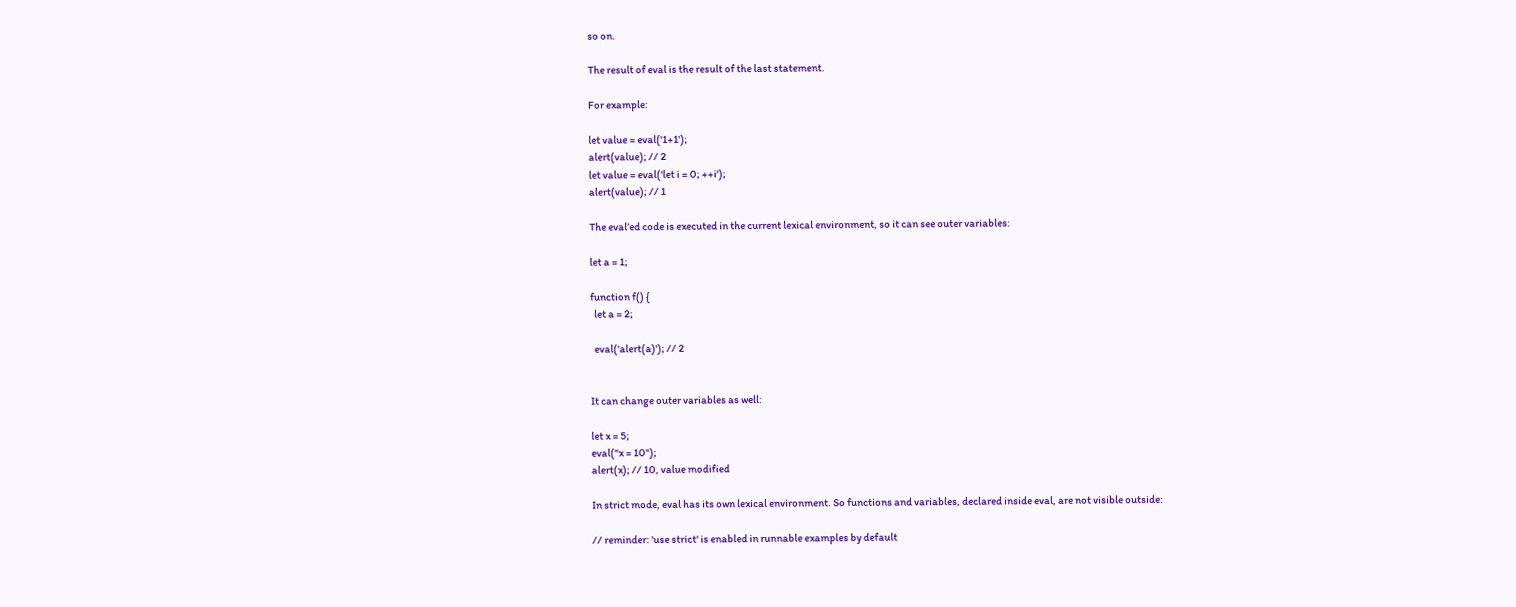so on.

The result of eval is the result of the last statement.

For example:

let value = eval('1+1');
alert(value); // 2
let value = eval('let i = 0; ++i');
alert(value); // 1

The eval’ed code is executed in the current lexical environment, so it can see outer variables:

let a = 1;

function f() {
  let a = 2;

  eval('alert(a)'); // 2


It can change outer variables as well:

let x = 5;
eval("x = 10");
alert(x); // 10, value modified

In strict mode, eval has its own lexical environment. So functions and variables, declared inside eval, are not visible outside:

// reminder: 'use strict' is enabled in runnable examples by default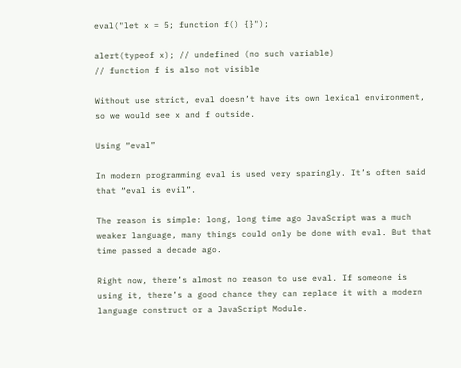eval("let x = 5; function f() {}");

alert(typeof x); // undefined (no such variable)
// function f is also not visible

Without use strict, eval doesn’t have its own lexical environment, so we would see x and f outside.

Using “eval”

In modern programming eval is used very sparingly. It’s often said that “eval is evil”.

The reason is simple: long, long time ago JavaScript was a much weaker language, many things could only be done with eval. But that time passed a decade ago.

Right now, there’s almost no reason to use eval. If someone is using it, there’s a good chance they can replace it with a modern language construct or a JavaScript Module.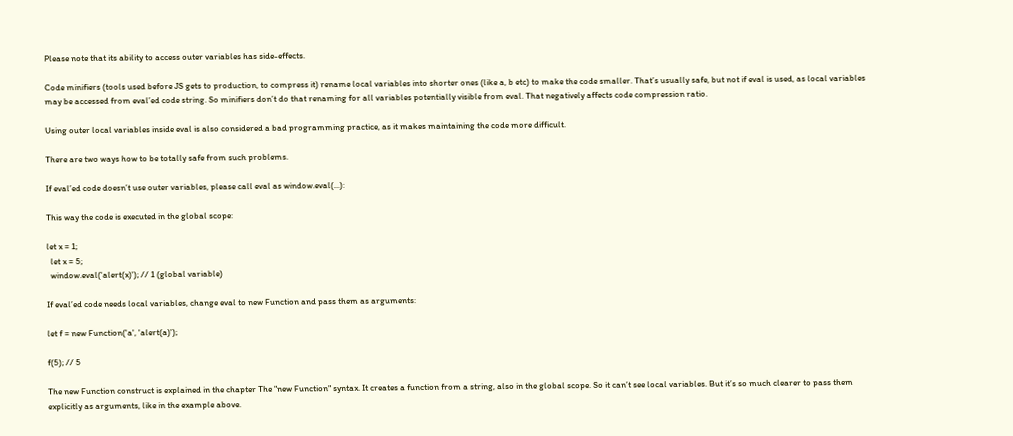Please note that its ability to access outer variables has side-effects.

Code minifiers (tools used before JS gets to production, to compress it) rename local variables into shorter ones (like a, b etc) to make the code smaller. That’s usually safe, but not if eval is used, as local variables may be accessed from eval’ed code string. So minifiers don’t do that renaming for all variables potentially visible from eval. That negatively affects code compression ratio.

Using outer local variables inside eval is also considered a bad programming practice, as it makes maintaining the code more difficult.

There are two ways how to be totally safe from such problems.

If eval’ed code doesn’t use outer variables, please call eval as window.eval(...):

This way the code is executed in the global scope:

let x = 1;
  let x = 5;
  window.eval('alert(x)'); // 1 (global variable)

If eval’ed code needs local variables, change eval to new Function and pass them as arguments:

let f = new Function('a', 'alert(a)');

f(5); // 5

The new Function construct is explained in the chapter The "new Function" syntax. It creates a function from a string, also in the global scope. So it can’t see local variables. But it’s so much clearer to pass them explicitly as arguments, like in the example above.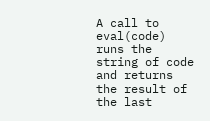A call to eval(code) runs the string of code and returns the result of the last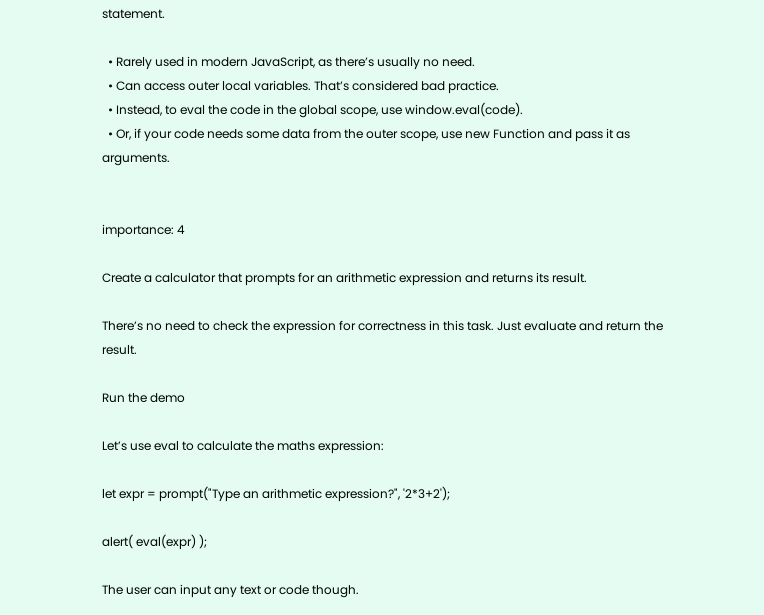statement.

  • Rarely used in modern JavaScript, as there’s usually no need.
  • Can access outer local variables. That’s considered bad practice.
  • Instead, to eval the code in the global scope, use window.eval(code).
  • Or, if your code needs some data from the outer scope, use new Function and pass it as arguments.


importance: 4

Create a calculator that prompts for an arithmetic expression and returns its result.

There’s no need to check the expression for correctness in this task. Just evaluate and return the result.

Run the demo

Let’s use eval to calculate the maths expression:

let expr = prompt("Type an arithmetic expression?", '2*3+2');

alert( eval(expr) );

The user can input any text or code though.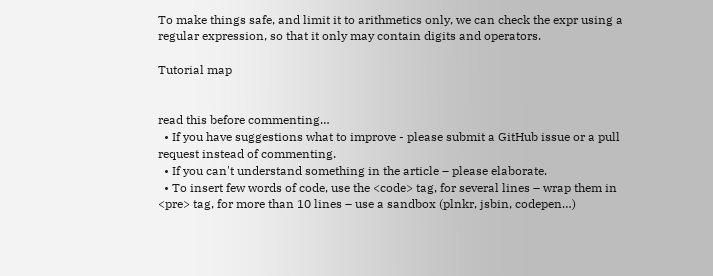To make things safe, and limit it to arithmetics only, we can check the expr using a regular expression, so that it only may contain digits and operators.

Tutorial map


read this before commenting…
  • If you have suggestions what to improve - please submit a GitHub issue or a pull request instead of commenting.
  • If you can't understand something in the article – please elaborate.
  • To insert few words of code, use the <code> tag, for several lines – wrap them in <pre> tag, for more than 10 lines – use a sandbox (plnkr, jsbin, codepen…)